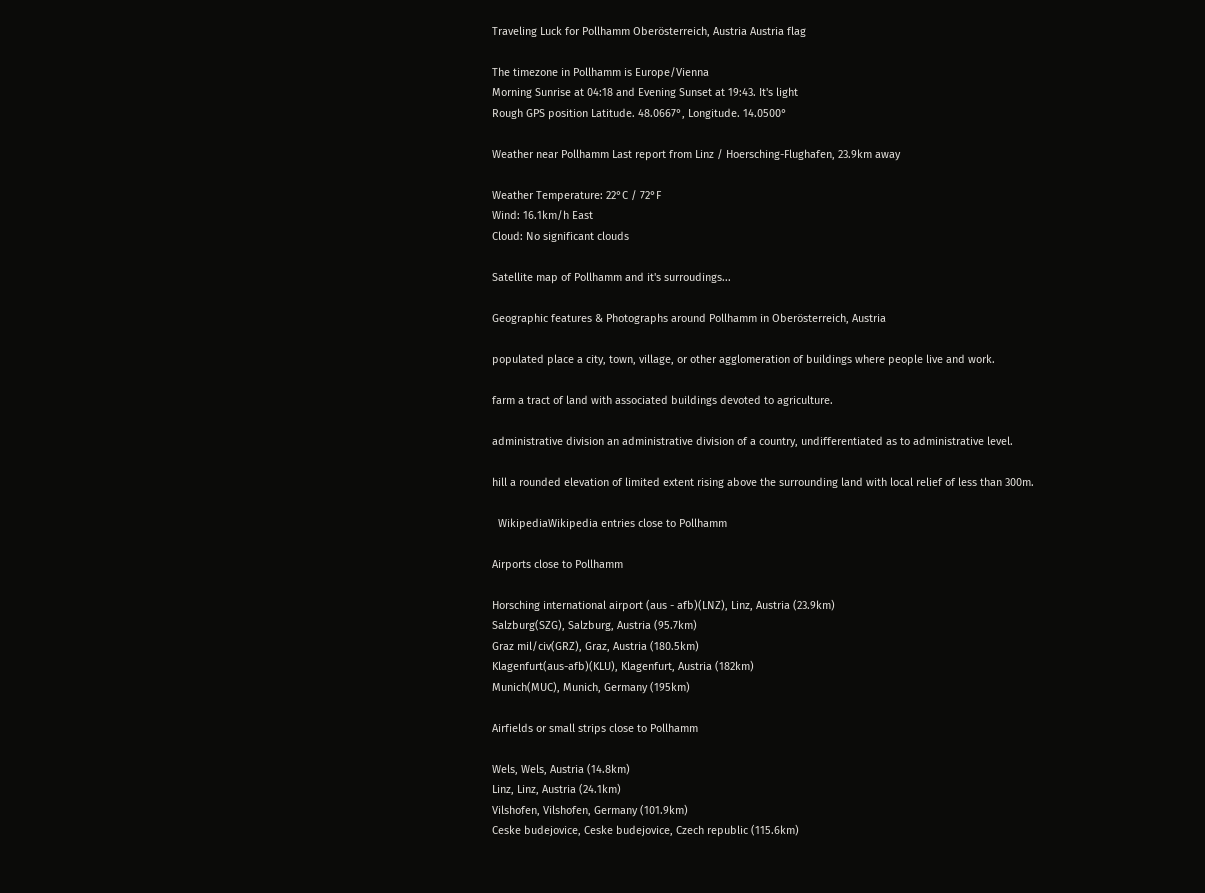Traveling Luck for Pollhamm Oberösterreich, Austria Austria flag

The timezone in Pollhamm is Europe/Vienna
Morning Sunrise at 04:18 and Evening Sunset at 19:43. It's light
Rough GPS position Latitude. 48.0667°, Longitude. 14.0500°

Weather near Pollhamm Last report from Linz / Hoersching-Flughafen, 23.9km away

Weather Temperature: 22°C / 72°F
Wind: 16.1km/h East
Cloud: No significant clouds

Satellite map of Pollhamm and it's surroudings...

Geographic features & Photographs around Pollhamm in Oberösterreich, Austria

populated place a city, town, village, or other agglomeration of buildings where people live and work.

farm a tract of land with associated buildings devoted to agriculture.

administrative division an administrative division of a country, undifferentiated as to administrative level.

hill a rounded elevation of limited extent rising above the surrounding land with local relief of less than 300m.

  WikipediaWikipedia entries close to Pollhamm

Airports close to Pollhamm

Horsching international airport (aus - afb)(LNZ), Linz, Austria (23.9km)
Salzburg(SZG), Salzburg, Austria (95.7km)
Graz mil/civ(GRZ), Graz, Austria (180.5km)
Klagenfurt(aus-afb)(KLU), Klagenfurt, Austria (182km)
Munich(MUC), Munich, Germany (195km)

Airfields or small strips close to Pollhamm

Wels, Wels, Austria (14.8km)
Linz, Linz, Austria (24.1km)
Vilshofen, Vilshofen, Germany (101.9km)
Ceske budejovice, Ceske budejovice, Czech republic (115.6km)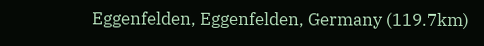Eggenfelden, Eggenfelden, Germany (119.7km)